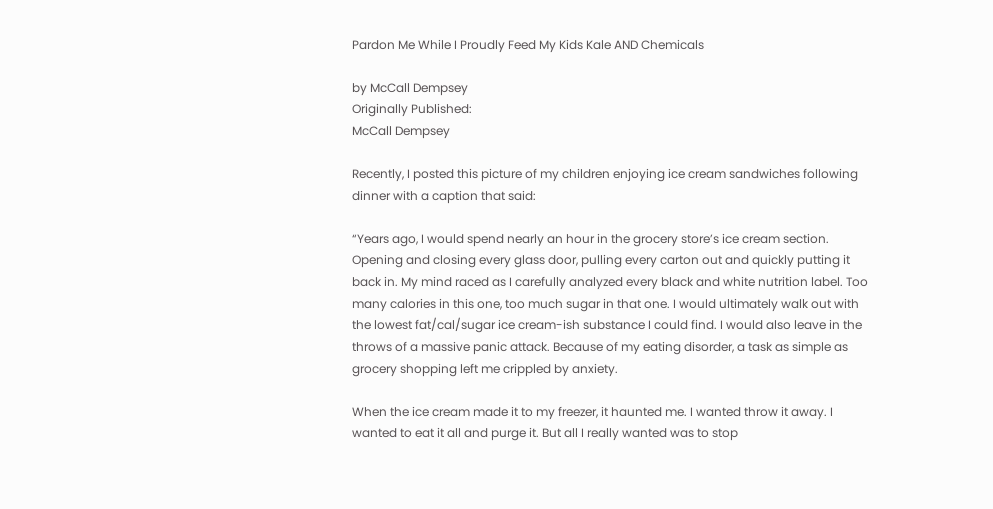Pardon Me While I Proudly Feed My Kids Kale AND Chemicals

by McCall Dempsey
Originally Published:
McCall Dempsey

Recently, I posted this picture of my children enjoying ice cream sandwiches following dinner with a caption that said:

“Years ago, I would spend nearly an hour in the grocery store’s ice cream section. Opening and closing every glass door, pulling every carton out and quickly putting it back in. My mind raced as I carefully analyzed every black and white nutrition label. Too many calories in this one, too much sugar in that one. I would ultimately walk out with the lowest fat/cal/sugar ice cream-ish substance I could find. I would also leave in the throws of a massive panic attack. Because of my eating disorder, a task as simple as grocery shopping left me crippled by anxiety.

When the ice cream made it to my freezer, it haunted me. I wanted throw it away. I wanted to eat it all and purge it. But all I really wanted was to stop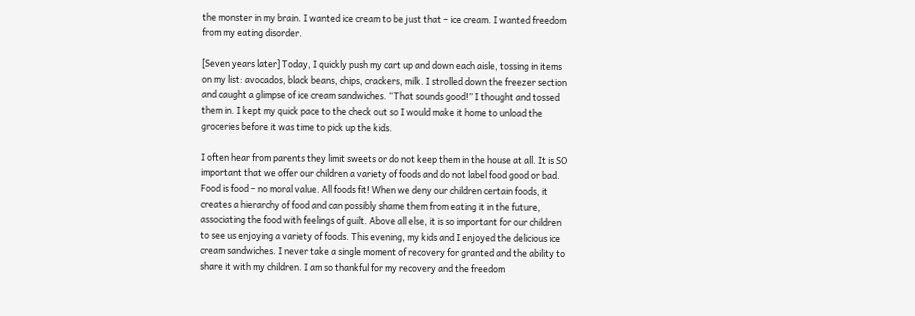the monster in my brain. I wanted ice cream to be just that – ice cream. I wanted freedom from my eating disorder.

[Seven years later] Today, I quickly push my cart up and down each aisle, tossing in items on my list: avocados, black beans, chips, crackers, milk. I strolled down the freezer section and caught a glimpse of ice cream sandwiches. “That sounds good!” I thought and tossed them in. I kept my quick pace to the check out so I would make it home to unload the groceries before it was time to pick up the kids.

I often hear from parents they limit sweets or do not keep them in the house at all. It is SO important that we offer our children a variety of foods and do not label food good or bad. Food is food – no moral value. All foods fit! When we deny our children certain foods, it creates a hierarchy of food and can possibly shame them from eating it in the future, associating the food with feelings of guilt. Above all else, it is so important for our children to see us enjoying a variety of foods. This evening, my kids and I enjoyed the delicious ice cream sandwiches. I never take a single moment of recovery for granted and the ability to share it with my children. I am so thankful for my recovery and the freedom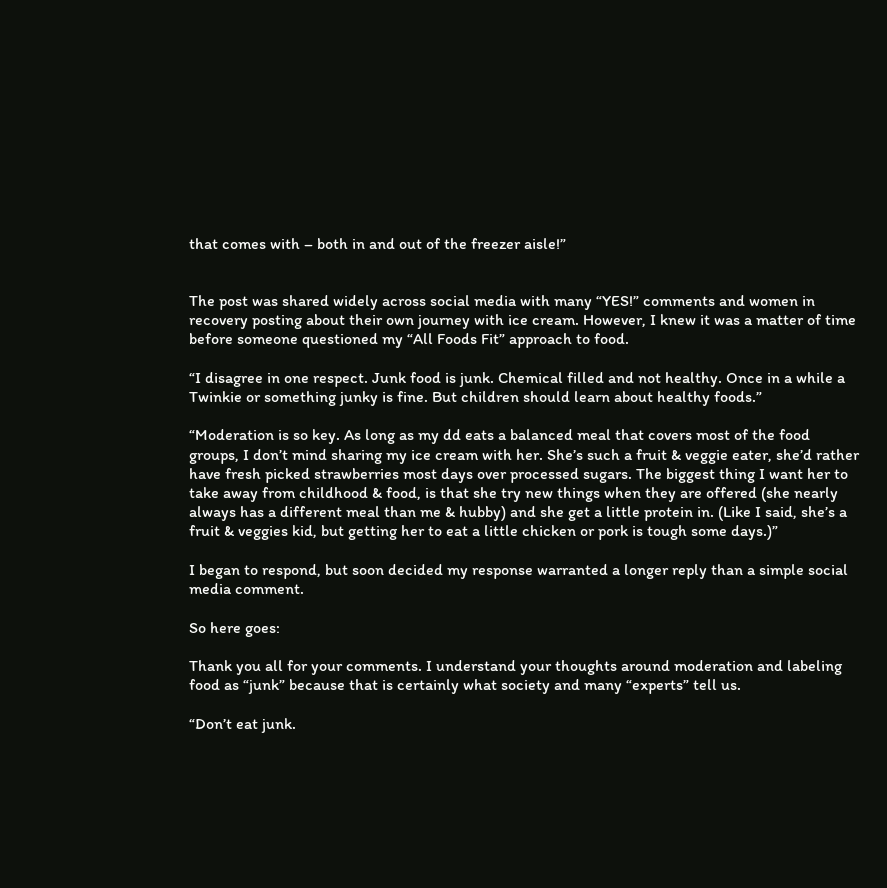that comes with – both in and out of the freezer aisle!”


The post was shared widely across social media with many “YES!” comments and women in recovery posting about their own journey with ice cream. However, I knew it was a matter of time before someone questioned my “All Foods Fit” approach to food.

“I disagree in one respect. Junk food is junk. Chemical filled and not healthy. Once in a while a Twinkie or something junky is fine. But children should learn about healthy foods.”

“Moderation is so key. As long as my dd eats a balanced meal that covers most of the food groups, I don’t mind sharing my ice cream with her. She’s such a fruit & veggie eater, she’d rather have fresh picked strawberries most days over processed sugars. The biggest thing I want her to take away from childhood & food, is that she try new things when they are offered (she nearly always has a different meal than me & hubby) and she get a little protein in. (Like I said, she’s a fruit & veggies kid, but getting her to eat a little chicken or pork is tough some days.)”

I began to respond, but soon decided my response warranted a longer reply than a simple social media comment.

So here goes:

Thank you all for your comments. I understand your thoughts around moderation and labeling food as “junk” because that is certainly what society and many “experts” tell us.

“Don’t eat junk.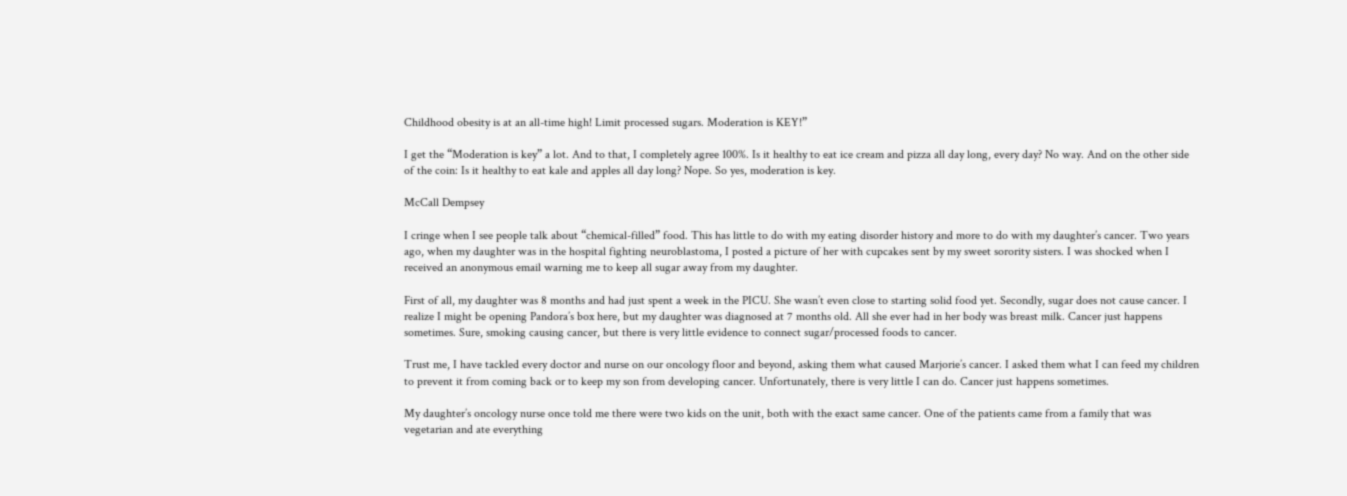Childhood obesity is at an all-time high! Limit processed sugars. Moderation is KEY!”

I get the “Moderation is key” a lot. And to that, I completely agree 100%. Is it healthy to eat ice cream and pizza all day long, every day? No way. And on the other side of the coin: Is it healthy to eat kale and apples all day long? Nope. So yes, moderation is key.

McCall Dempsey

I cringe when I see people talk about “chemical-filled” food. This has little to do with my eating disorder history and more to do with my daughter’s cancer. Two years ago, when my daughter was in the hospital fighting neuroblastoma, I posted a picture of her with cupcakes sent by my sweet sorority sisters. I was shocked when I received an anonymous email warning me to keep all sugar away from my daughter.

First of all, my daughter was 8 months and had just spent a week in the PICU. She wasn’t even close to starting solid food yet. Secondly, sugar does not cause cancer. I realize I might be opening Pandora’s box here, but my daughter was diagnosed at 7 months old. All she ever had in her body was breast milk. Cancer just happens sometimes. Sure, smoking causing cancer, but there is very little evidence to connect sugar/processed foods to cancer.

Trust me, I have tackled every doctor and nurse on our oncology floor and beyond, asking them what caused Marjorie’s cancer. I asked them what I can feed my children to prevent it from coming back or to keep my son from developing cancer. Unfortunately, there is very little I can do. Cancer just happens sometimes.

My daughter’s oncology nurse once told me there were two kids on the unit, both with the exact same cancer. One of the patients came from a family that was vegetarian and ate everything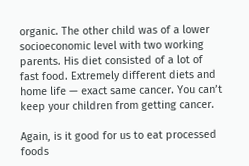organic. The other child was of a lower socioeconomic level with two working parents. His diet consisted of a lot of fast food. Extremely different diets and home life — exact same cancer. You can’t keep your children from getting cancer.

Again, is it good for us to eat processed foods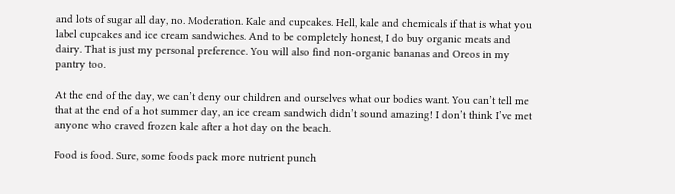and lots of sugar all day, no. Moderation. Kale and cupcakes. Hell, kale and chemicals if that is what you label cupcakes and ice cream sandwiches. And to be completely honest, I do buy organic meats and dairy. That is just my personal preference. You will also find non-organic bananas and Oreos in my pantry too.

At the end of the day, we can’t deny our children and ourselves what our bodies want. You can’t tell me that at the end of a hot summer day, an ice cream sandwich didn’t sound amazing! I don’t think I’ve met anyone who craved frozen kale after a hot day on the beach.

Food is food. Sure, some foods pack more nutrient punch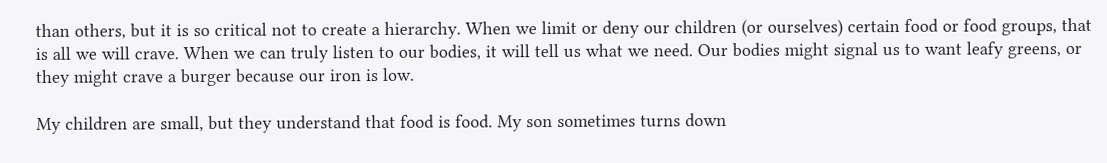than others, but it is so critical not to create a hierarchy. When we limit or deny our children (or ourselves) certain food or food groups, that is all we will crave. When we can truly listen to our bodies, it will tell us what we need. Our bodies might signal us to want leafy greens, or they might crave a burger because our iron is low.

My children are small, but they understand that food is food. My son sometimes turns down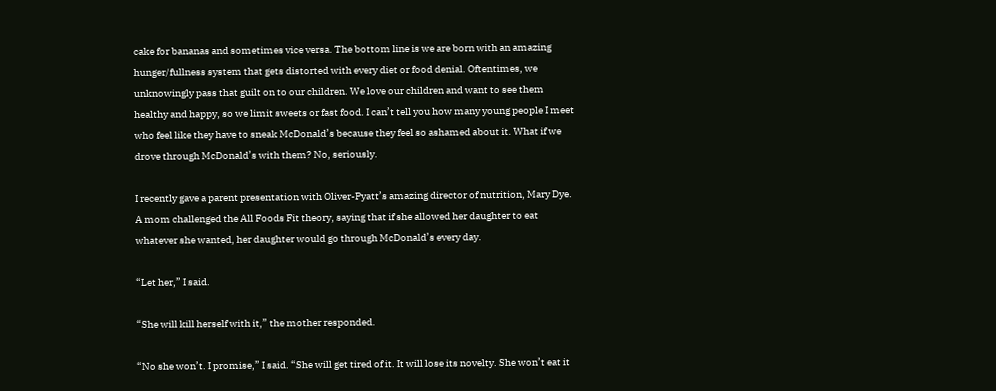cake for bananas and sometimes vice versa. The bottom line is we are born with an amazing hunger/fullness system that gets distorted with every diet or food denial. Oftentimes, we unknowingly pass that guilt on to our children. We love our children and want to see them healthy and happy, so we limit sweets or fast food. I can’t tell you how many young people I meet who feel like they have to sneak McDonald’s because they feel so ashamed about it. What if we drove through McDonald’s with them? No, seriously.

I recently gave a parent presentation with Oliver-Pyatt’s amazing director of nutrition, Mary Dye. A mom challenged the All Foods Fit theory, saying that if she allowed her daughter to eat whatever she wanted, her daughter would go through McDonald’s every day.

“Let her,” I said.

“She will kill herself with it,” the mother responded.

“No she won’t. I promise,” I said. “She will get tired of it. It will lose its novelty. She won’t eat it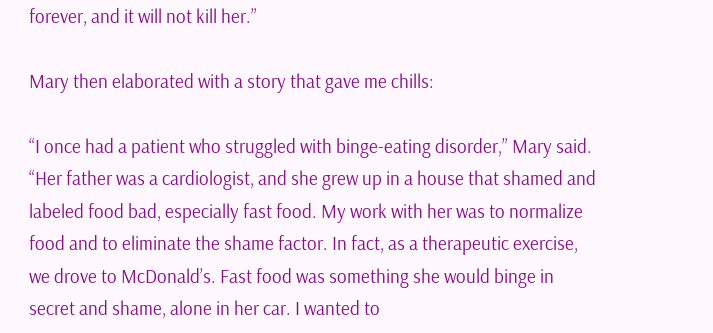forever, and it will not kill her.”

Mary then elaborated with a story that gave me chills:

“I once had a patient who struggled with binge-eating disorder,” Mary said. “Her father was a cardiologist, and she grew up in a house that shamed and labeled food bad, especially fast food. My work with her was to normalize food and to eliminate the shame factor. In fact, as a therapeutic exercise, we drove to McDonald’s. Fast food was something she would binge in secret and shame, alone in her car. I wanted to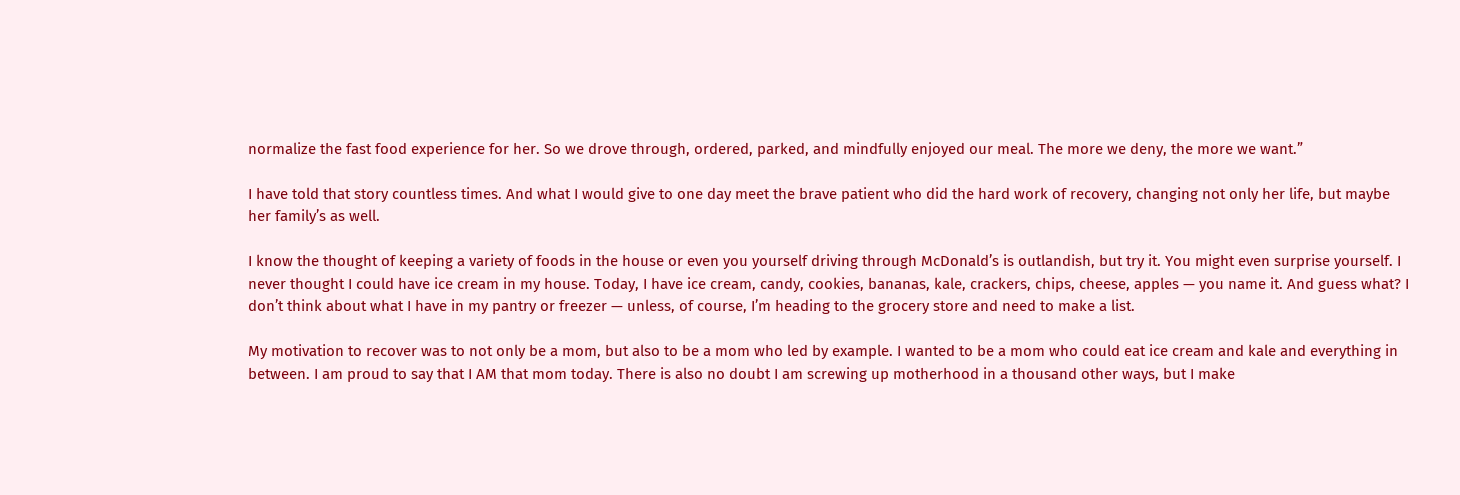normalize the fast food experience for her. So we drove through, ordered, parked, and mindfully enjoyed our meal. The more we deny, the more we want.”

I have told that story countless times. And what I would give to one day meet the brave patient who did the hard work of recovery, changing not only her life, but maybe her family’s as well.

I know the thought of keeping a variety of foods in the house or even you yourself driving through McDonald’s is outlandish, but try it. You might even surprise yourself. I never thought I could have ice cream in my house. Today, I have ice cream, candy, cookies, bananas, kale, crackers, chips, cheese, apples — you name it. And guess what? I don’t think about what I have in my pantry or freezer — unless, of course, I’m heading to the grocery store and need to make a list.

My motivation to recover was to not only be a mom, but also to be a mom who led by example. I wanted to be a mom who could eat ice cream and kale and everything in between. I am proud to say that I AM that mom today. There is also no doubt I am screwing up motherhood in a thousand other ways, but I make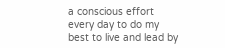a conscious effort every day to do my best to live and lead by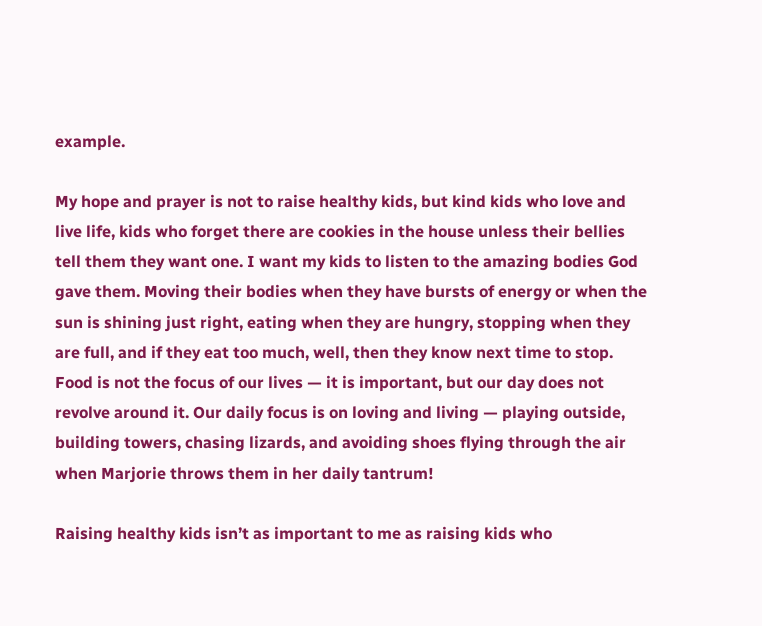example.

My hope and prayer is not to raise healthy kids, but kind kids who love and live life, kids who forget there are cookies in the house unless their bellies tell them they want one. I want my kids to listen to the amazing bodies God gave them. Moving their bodies when they have bursts of energy or when the sun is shining just right, eating when they are hungry, stopping when they are full, and if they eat too much, well, then they know next time to stop. Food is not the focus of our lives — it is important, but our day does not revolve around it. Our daily focus is on loving and living — playing outside, building towers, chasing lizards, and avoiding shoes flying through the air when Marjorie throws them in her daily tantrum!

Raising healthy kids isn’t as important to me as raising kids who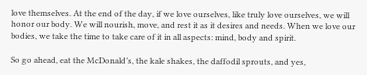love themselves. At the end of the day, if we love ourselves, like truly love ourselves, we will honor our body. We will nourish, move, and rest it as it desires and needs. When we love our bodies, we take the time to take care of it in all aspects: mind, body and spirit.

So go ahead, eat the McDonald’s, the kale shakes, the daffodil sprouts, and yes,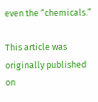even the “chemicals.”

This article was originally published on